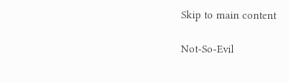Skip to main content

Not-So-Evil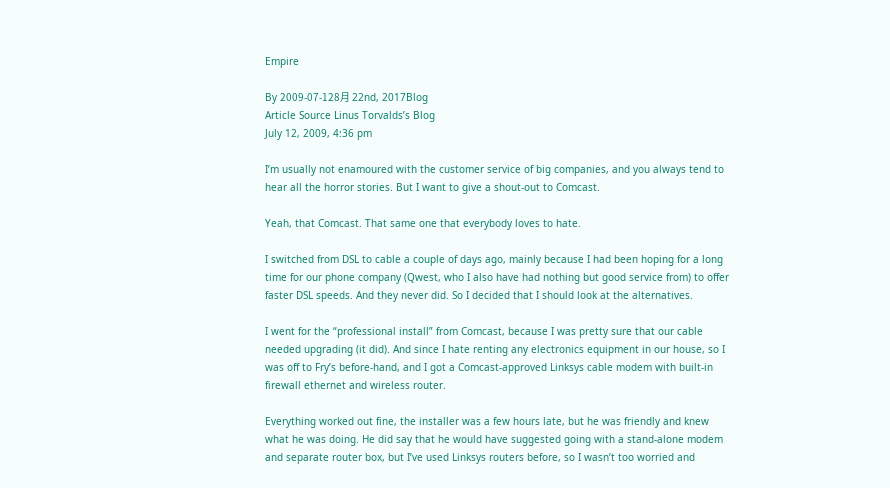Empire

By 2009-07-128月 22nd, 2017Blog
Article Source Linus Torvalds’s Blog
July 12, 2009, 4:36 pm

I’m usually not enamoured with the customer service of big companies, and you always tend to hear all the horror stories. But I want to give a shout-out to Comcast.

Yeah, that Comcast. That same one that everybody loves to hate.

I switched from DSL to cable a couple of days ago, mainly because I had been hoping for a long time for our phone company (Qwest, who I also have had nothing but good service from) to offer faster DSL speeds. And they never did. So I decided that I should look at the alternatives.

I went for the “professional install” from Comcast, because I was pretty sure that our cable needed upgrading (it did). And since I hate renting any electronics equipment in our house, so I was off to Fry’s before-hand, and I got a Comcast-approved Linksys cable modem with built-in firewall ethernet and wireless router.

Everything worked out fine, the installer was a few hours late, but he was friendly and knew what he was doing. He did say that he would have suggested going with a stand-alone modem and separate router box, but I’ve used Linksys routers before, so I wasn’t too worried and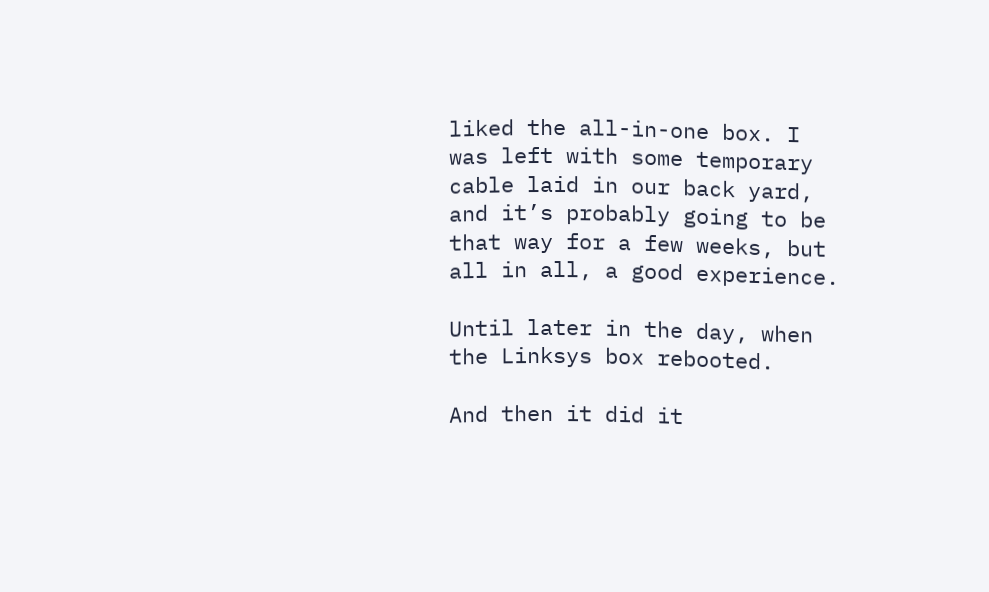liked the all-in-one box. I was left with some temporary cable laid in our back yard, and it’s probably going to be that way for a few weeks, but all in all, a good experience.

Until later in the day, when the Linksys box rebooted.

And then it did it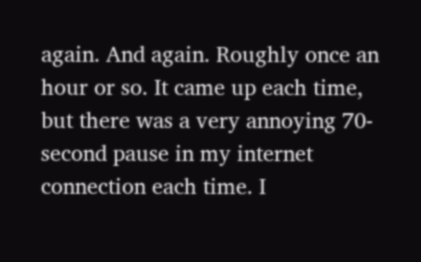again. And again. Roughly once an hour or so. It came up each time, but there was a very annoying 70-second pause in my internet connection each time. I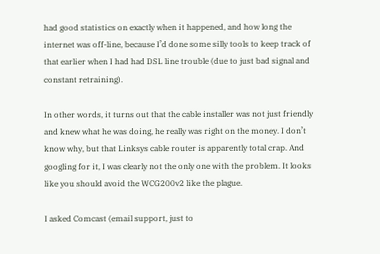had good statistics on exactly when it happened, and how long the internet was off-line, because I’d done some silly tools to keep track of that earlier when I had had DSL line trouble (due to just bad signal and constant retraining).

In other words, it turns out that the cable installer was not just friendly and knew what he was doing, he really was right on the money. I don’t know why, but that Linksys cable router is apparently total crap. And googling for it, I was clearly not the only one with the problem. It looks like you should avoid the WCG200v2 like the plague.

I asked Comcast (email support, just to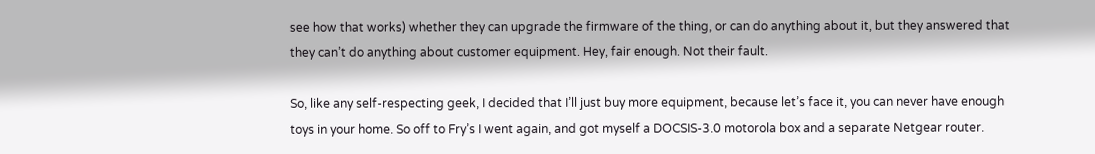see how that works) whether they can upgrade the firmware of the thing, or can do anything about it, but they answered that they can’t do anything about customer equipment. Hey, fair enough. Not their fault.

So, like any self-respecting geek, I decided that I’ll just buy more equipment, because let’s face it, you can never have enough toys in your home. So off to Fry’s I went again, and got myself a DOCSIS-3.0 motorola box and a separate Netgear router.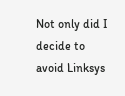Not only did I decide to avoid Linksys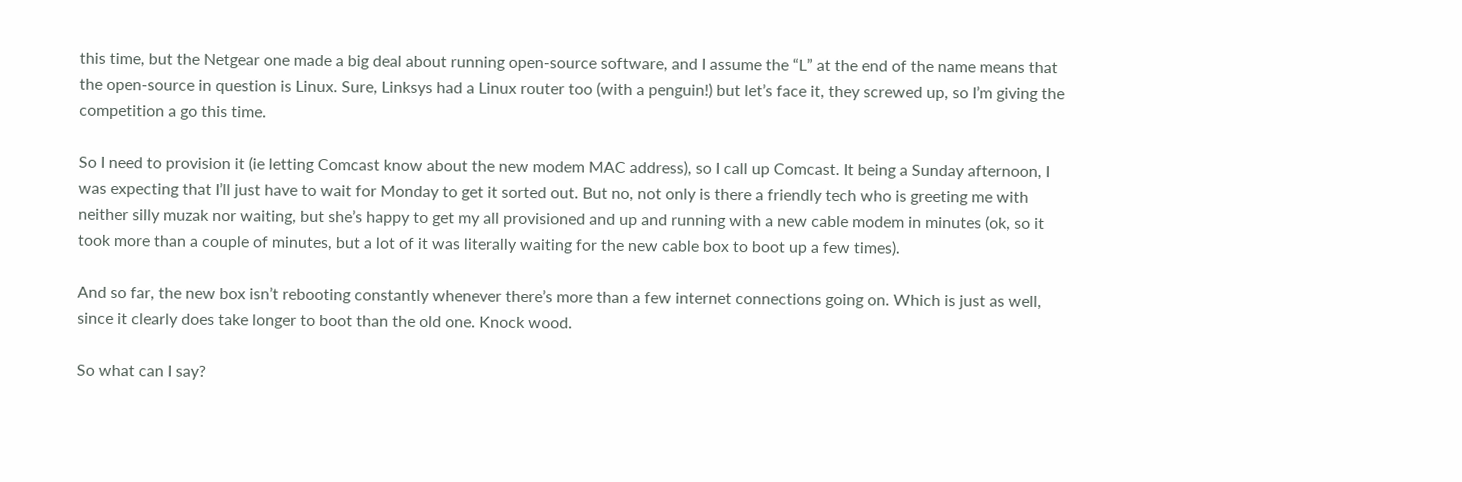this time, but the Netgear one made a big deal about running open-source software, and I assume the “L” at the end of the name means that the open-source in question is Linux. Sure, Linksys had a Linux router too (with a penguin!) but let’s face it, they screwed up, so I’m giving the competition a go this time.

So I need to provision it (ie letting Comcast know about the new modem MAC address), so I call up Comcast. It being a Sunday afternoon, I was expecting that I’ll just have to wait for Monday to get it sorted out. But no, not only is there a friendly tech who is greeting me with neither silly muzak nor waiting, but she’s happy to get my all provisioned and up and running with a new cable modem in minutes (ok, so it took more than a couple of minutes, but a lot of it was literally waiting for the new cable box to boot up a few times).

And so far, the new box isn’t rebooting constantly whenever there’s more than a few internet connections going on. Which is just as well, since it clearly does take longer to boot than the old one. Knock wood.

So what can I say?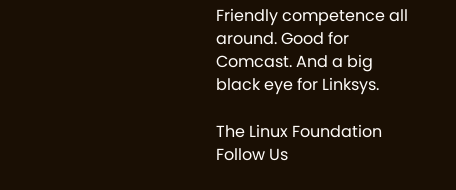Friendly competence all around. Good for Comcast. And a big black eye for Linksys.

The Linux Foundation
Follow Us